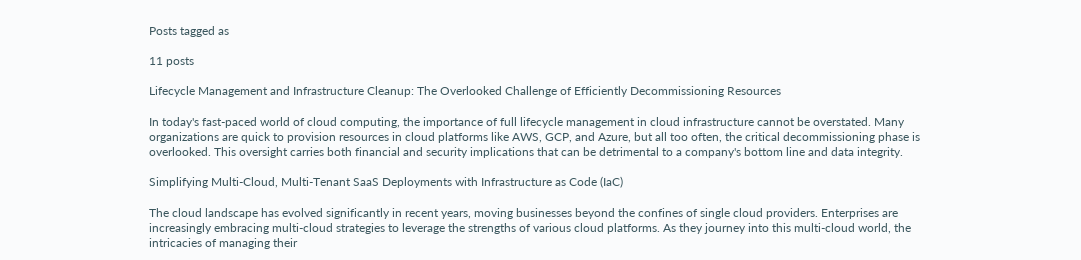Posts tagged as

11 posts

Lifecycle Management and Infrastructure Cleanup: The Overlooked Challenge of Efficiently Decommissioning Resources

In today's fast-paced world of cloud computing, the importance of full lifecycle management in cloud infrastructure cannot be overstated. Many organizations are quick to provision resources in cloud platforms like AWS, GCP, and Azure, but all too often, the critical decommissioning phase is overlooked. This oversight carries both financial and security implications that can be detrimental to a company's bottom line and data integrity.

Simplifying Multi-Cloud, Multi-Tenant SaaS Deployments with Infrastructure as Code (IaC)

The cloud landscape has evolved significantly in recent years, moving businesses beyond the confines of single cloud providers. Enterprises are increasingly embracing multi-cloud strategies to leverage the strengths of various cloud platforms. As they journey into this multi-cloud world, the intricacies of managing their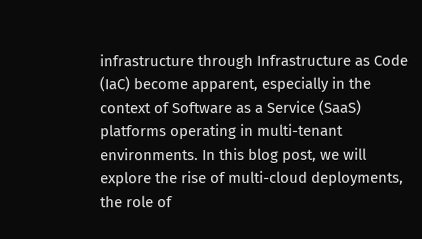infrastructure through Infrastructure as Code (IaC) become apparent, especially in the context of Software as a Service (SaaS) platforms operating in multi-tenant environments. In this blog post, we will explore the rise of multi-cloud deployments, the role of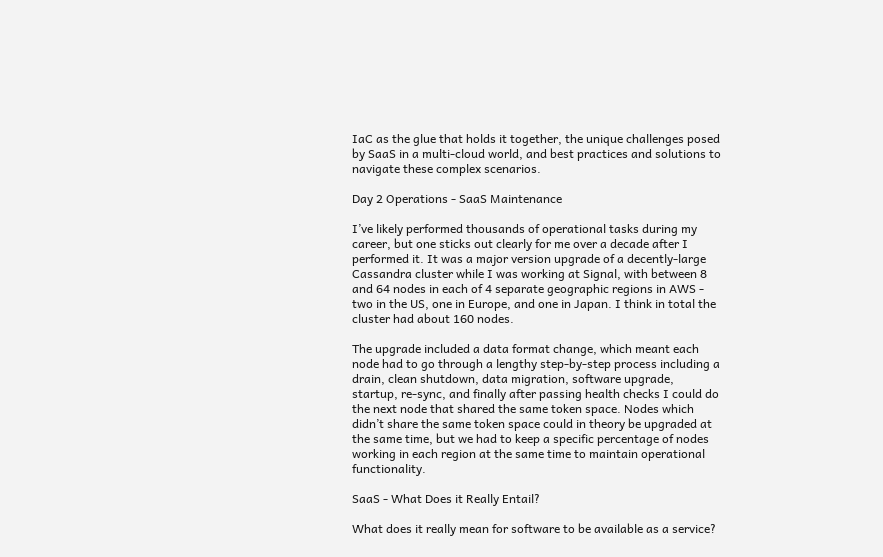IaC as the glue that holds it together, the unique challenges posed by SaaS in a multi-cloud world, and best practices and solutions to navigate these complex scenarios.

Day 2 Operations - SaaS Maintenance

I’ve likely performed thousands of operational tasks during my career, but one sticks out clearly for me over a decade after I performed it. It was a major version upgrade of a decently-large Cassandra cluster while I was working at Signal, with between 8 and 64 nodes in each of 4 separate geographic regions in AWS - two in the US, one in Europe, and one in Japan. I think in total the cluster had about 160 nodes.

The upgrade included a data format change, which meant each node had to go through a lengthy step-by-step process including a drain, clean shutdown, data migration, software upgrade, startup, re-sync, and finally after passing health checks I could do the next node that shared the same token space. Nodes which didn’t share the same token space could in theory be upgraded at the same time, but we had to keep a specific percentage of nodes working in each region at the same time to maintain operational functionality.

SaaS - What Does it Really Entail?

What does it really mean for software to be available as a service?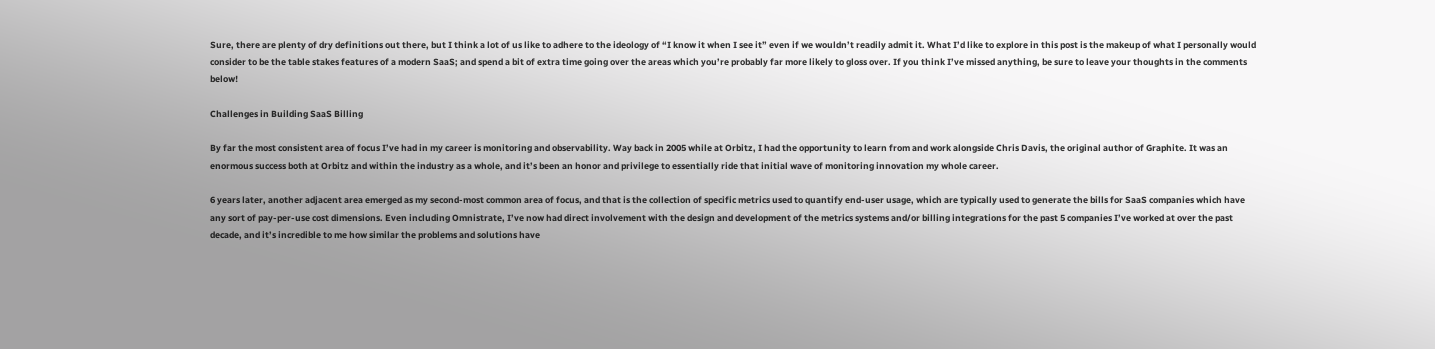Sure, there are plenty of dry definitions out there, but I think a lot of us like to adhere to the ideology of “I know it when I see it” even if we wouldn’t readily admit it. What I’d like to explore in this post is the makeup of what I personally would consider to be the table stakes features of a modern SaaS; and spend a bit of extra time going over the areas which you’re probably far more likely to gloss over. If you think I’ve missed anything, be sure to leave your thoughts in the comments below!

Challenges in Building SaaS Billing

By far the most consistent area of focus I’ve had in my career is monitoring and observability. Way back in 2005 while at Orbitz, I had the opportunity to learn from and work alongside Chris Davis, the original author of Graphite. It was an enormous success both at Orbitz and within the industry as a whole, and it’s been an honor and privilege to essentially ride that initial wave of monitoring innovation my whole career.

6 years later, another adjacent area emerged as my second-most common area of focus, and that is the collection of specific metrics used to quantify end-user usage, which are typically used to generate the bills for SaaS companies which have any sort of pay-per-use cost dimensions. Even including Omnistrate, I’ve now had direct involvement with the design and development of the metrics systems and/or billing integrations for the past 5 companies I’ve worked at over the past decade, and it’s incredible to me how similar the problems and solutions have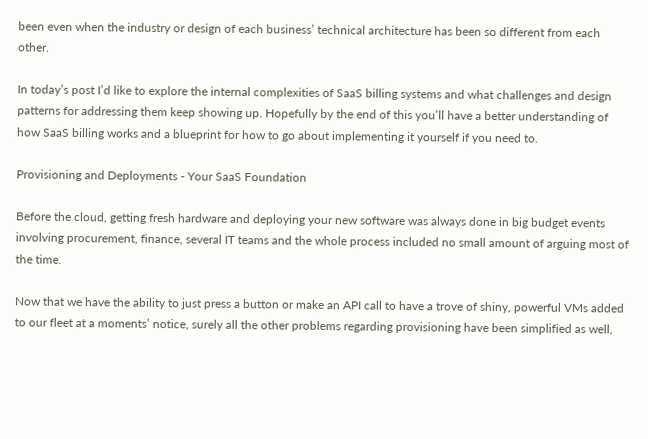been even when the industry or design of each business’ technical architecture has been so different from each other.

In today’s post I’d like to explore the internal complexities of SaaS billing systems and what challenges and design patterns for addressing them keep showing up. Hopefully by the end of this you’ll have a better understanding of how SaaS billing works and a blueprint for how to go about implementing it yourself if you need to.

Provisioning and Deployments - Your SaaS Foundation

Before the cloud, getting fresh hardware and deploying your new software was always done in big budget events involving procurement, finance, several IT teams and the whole process included no small amount of arguing most of the time.

Now that we have the ability to just press a button or make an API call to have a trove of shiny, powerful VMs added to our fleet at a moments’ notice, surely all the other problems regarding provisioning have been simplified as well,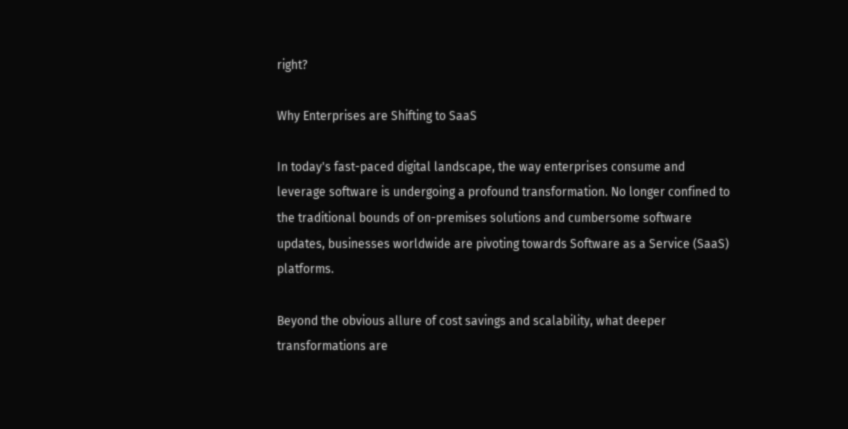right?

Why Enterprises are Shifting to SaaS

In today's fast-paced digital landscape, the way enterprises consume and leverage software is undergoing a profound transformation. No longer confined to the traditional bounds of on-premises solutions and cumbersome software updates, businesses worldwide are pivoting towards Software as a Service (SaaS) platforms.

Beyond the obvious allure of cost savings and scalability, what deeper transformations are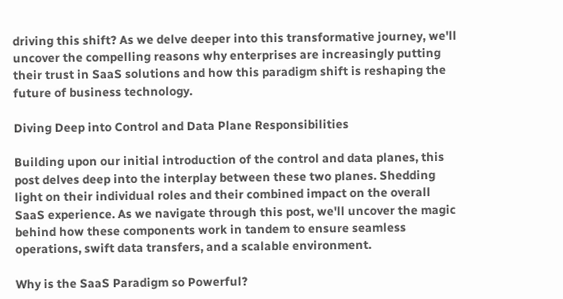driving this shift? As we delve deeper into this transformative journey, we'll uncover the compelling reasons why enterprises are increasingly putting their trust in SaaS solutions and how this paradigm shift is reshaping the future of business technology.

Diving Deep into Control and Data Plane Responsibilities

Building upon our initial introduction of the control and data planes, this post delves deep into the interplay between these two planes. Shedding light on their individual roles and their combined impact on the overall SaaS experience. As we navigate through this post, we'll uncover the magic behind how these components work in tandem to ensure seamless operations, swift data transfers, and a scalable environment.

Why is the SaaS Paradigm so Powerful?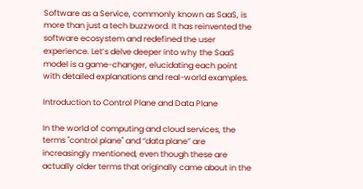Software as a Service, commonly known as SaaS, is more than just a tech buzzword. It has reinvented the software ecosystem and redefined the user experience. Let’s delve deeper into why the SaaS model is a game-changer, elucidating each point with detailed explanations and real-world examples.

Introduction to Control Plane and Data Plane

In the world of computing and cloud services, the terms "control plane" and “data plane” are increasingly mentioned, even though these are actually older terms that originally came about in the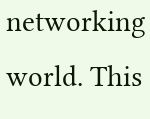networking world. This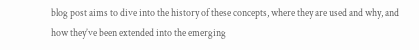blog post aims to dive into the history of these concepts, where they are used and why, and how they’ve been extended into the emerging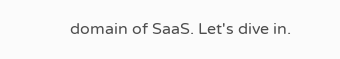domain of SaaS. Let's dive in.